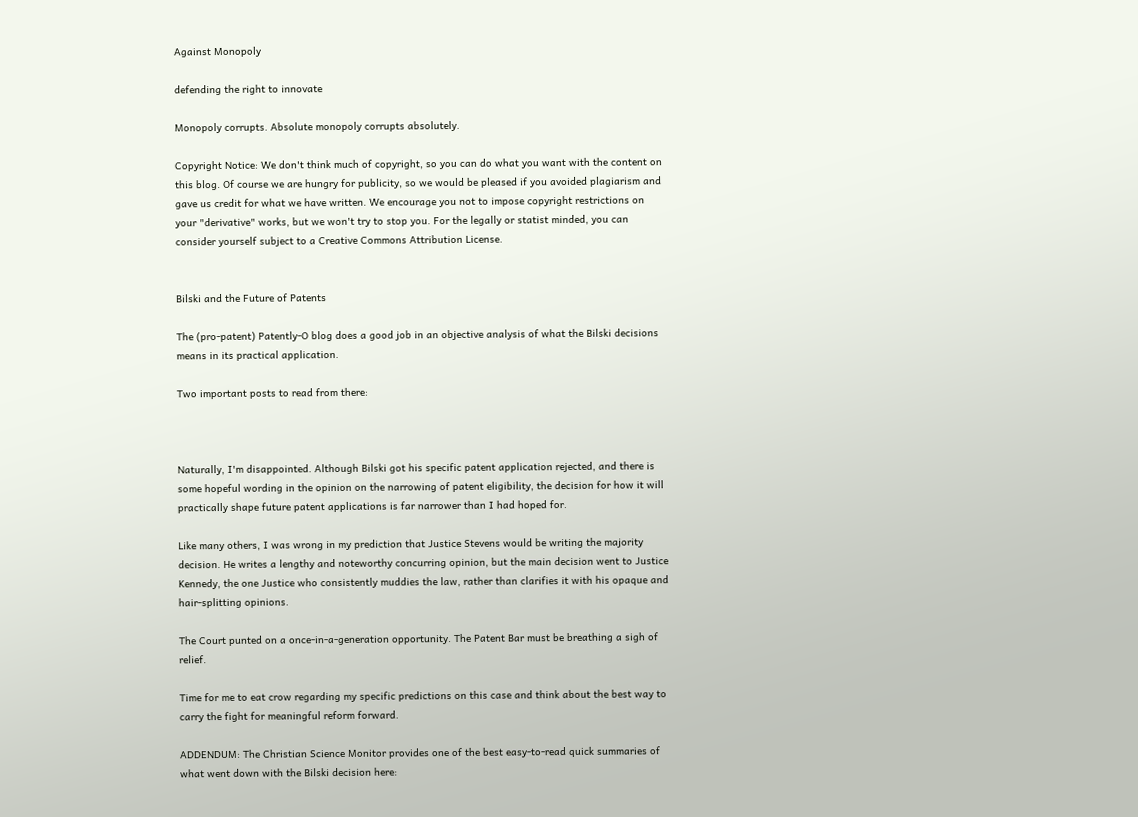Against Monopoly

defending the right to innovate

Monopoly corrupts. Absolute monopoly corrupts absolutely.

Copyright Notice: We don't think much of copyright, so you can do what you want with the content on this blog. Of course we are hungry for publicity, so we would be pleased if you avoided plagiarism and gave us credit for what we have written. We encourage you not to impose copyright restrictions on your "derivative" works, but we won't try to stop you. For the legally or statist minded, you can consider yourself subject to a Creative Commons Attribution License.


Bilski and the Future of Patents

The (pro-patent) Patently-O blog does a good job in an objective analysis of what the Bilski decisions means in its practical application.

Two important posts to read from there:



Naturally, I'm disappointed. Although Bilski got his specific patent application rejected, and there is some hopeful wording in the opinion on the narrowing of patent eligibility, the decision for how it will practically shape future patent applications is far narrower than I had hoped for.

Like many others, I was wrong in my prediction that Justice Stevens would be writing the majority decision. He writes a lengthy and noteworthy concurring opinion, but the main decision went to Justice Kennedy, the one Justice who consistently muddies the law, rather than clarifies it with his opaque and hair-splitting opinions.

The Court punted on a once-in-a-generation opportunity. The Patent Bar must be breathing a sigh of relief.

Time for me to eat crow regarding my specific predictions on this case and think about the best way to carry the fight for meaningful reform forward.

ADDENDUM: The Christian Science Monitor provides one of the best easy-to-read quick summaries of what went down with the Bilski decision here: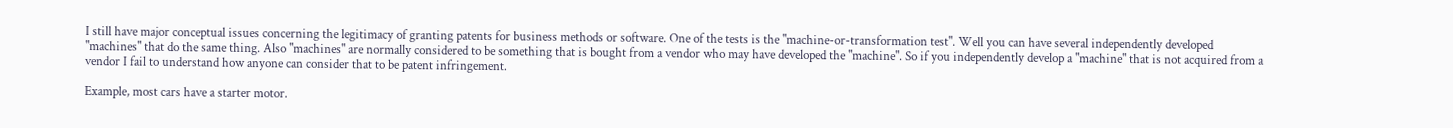I still have major conceptual issues concerning the legitimacy of granting patents for business methods or software. One of the tests is the "machine-or-transformation test". Well you can have several independently developed "machines" that do the same thing. Also "machines" are normally considered to be something that is bought from a vendor who may have developed the "machine". So if you independently develop a "machine" that is not acquired from a vendor I fail to understand how anyone can consider that to be patent infringement.

Example, most cars have a starter motor.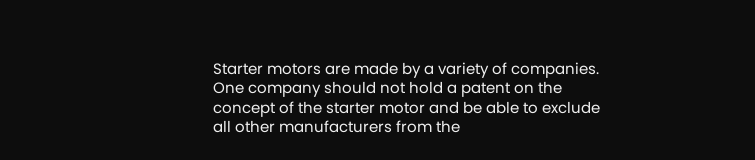Starter motors are made by a variety of companies. One company should not hold a patent on the concept of the starter motor and be able to exclude all other manufacturers from the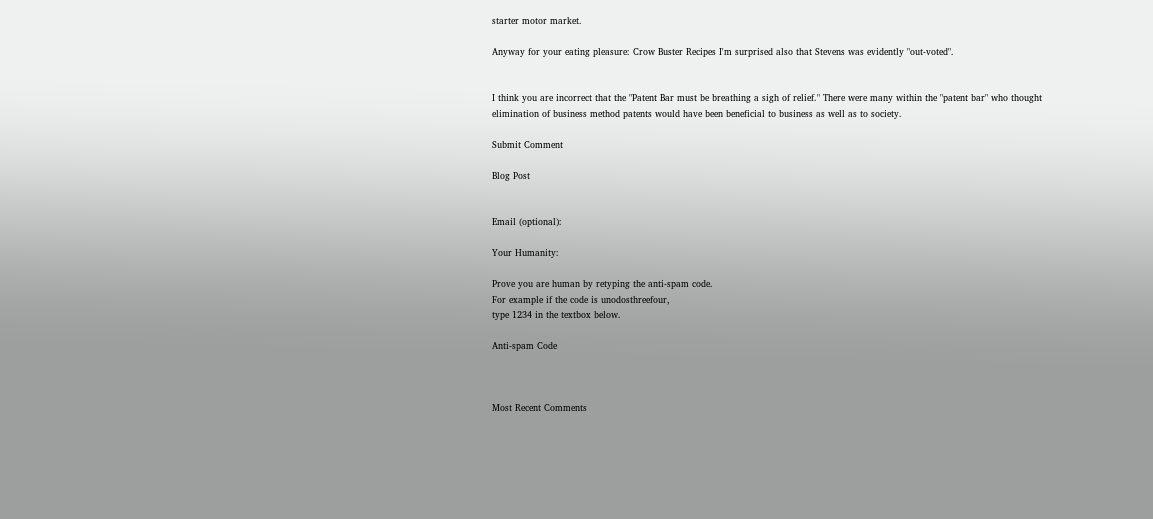starter motor market.

Anyway for your eating pleasure: Crow Buster Recipes I'm surprised also that Stevens was evidently "out-voted".


I think you are incorrect that the "Patent Bar must be breathing a sigh of relief." There were many within the "patent bar" who thought elimination of business method patents would have been beneficial to business as well as to society.

Submit Comment

Blog Post


Email (optional):

Your Humanity:

Prove you are human by retyping the anti-spam code.
For example if the code is unodosthreefour,
type 1234 in the textbox below.

Anti-spam Code



Most Recent Comments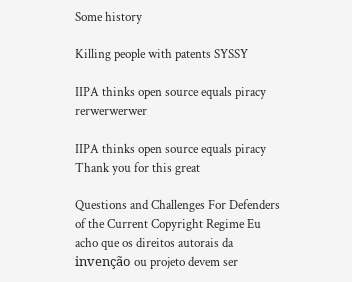Some history

Killing people with patents SYSSY

IIPA thinks open source equals piracy rerwerwerwer

IIPA thinks open source equals piracy Thank you for this great

Questions and Challenges For Defenders of the Current Copyright Regime Eu acho que os direitos autorais da invenção ou projeto devem ser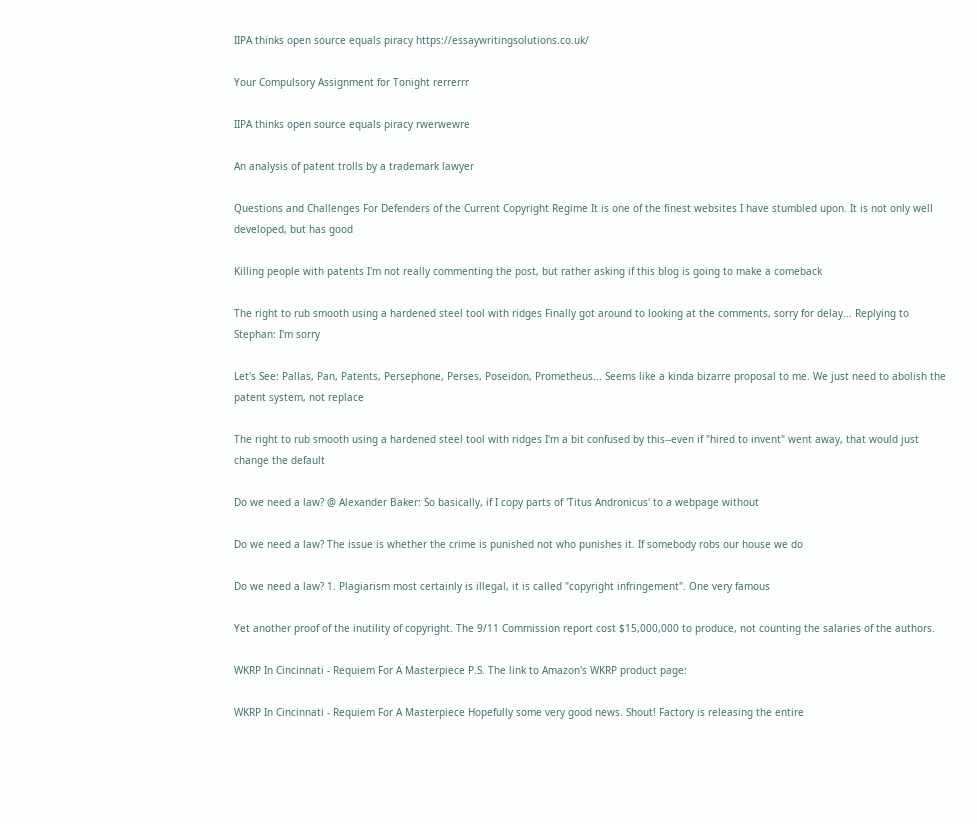IIPA thinks open source equals piracy https://essaywritingsolutions.co.uk/

Your Compulsory Assignment for Tonight rerrerrr

IIPA thinks open source equals piracy rwerwewre

An analysis of patent trolls by a trademark lawyer

Questions and Challenges For Defenders of the Current Copyright Regime It is one of the finest websites I have stumbled upon. It is not only well developed, but has good

Killing people with patents I'm not really commenting the post, but rather asking if this blog is going to make a comeback

The right to rub smooth using a hardened steel tool with ridges Finally got around to looking at the comments, sorry for delay... Replying to Stephan: I'm sorry

Let's See: Pallas, Pan, Patents, Persephone, Perses, Poseidon, Prometheus... Seems like a kinda bizarre proposal to me. We just need to abolish the patent system, not replace

The right to rub smooth using a hardened steel tool with ridges I'm a bit confused by this--even if "hired to invent" went away, that would just change the default

Do we need a law? @ Alexander Baker: So basically, if I copy parts of 'Titus Andronicus' to a webpage without

Do we need a law? The issue is whether the crime is punished not who punishes it. If somebody robs our house we do

Do we need a law? 1. Plagiarism most certainly is illegal, it is called "copyright infringement". One very famous

Yet another proof of the inutility of copyright. The 9/11 Commission report cost $15,000,000 to produce, not counting the salaries of the authors.

WKRP In Cincinnati - Requiem For A Masterpiece P.S. The link to Amazon's WKRP product page:

WKRP In Cincinnati - Requiem For A Masterpiece Hopefully some very good news. Shout! Factory is releasing the entire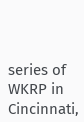series of WKRP in Cincinnati,